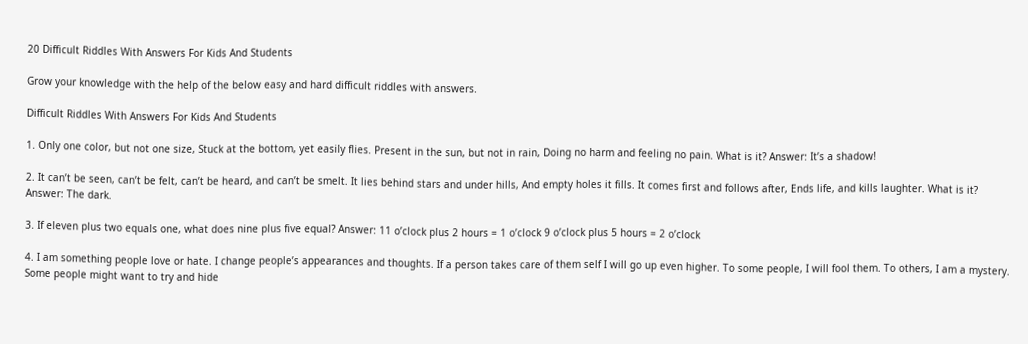20 Difficult Riddles With Answers For Kids And Students

Grow your knowledge with the help of the below easy and hard difficult riddles with answers.

Difficult Riddles With Answers For Kids And Students

1. Only one color, but not one size, Stuck at the bottom, yet easily flies. Present in the sun, but not in rain, Doing no harm and feeling no pain. What is it? Answer: It’s a shadow!

2. It can’t be seen, can’t be felt, can’t be heard, and can’t be smelt. It lies behind stars and under hills, And empty holes it fills. It comes first and follows after, Ends life, and kills laughter. What is it? Answer: The dark.

3. If eleven plus two equals one, what does nine plus five equal? Answer: 11 o’clock plus 2 hours = 1 o’clock 9 o’clock plus 5 hours = 2 o’clock

4. I am something people love or hate. I change people’s appearances and thoughts. If a person takes care of them self I will go up even higher. To some people, I will fool them. To others, I am a mystery. Some people might want to try and hide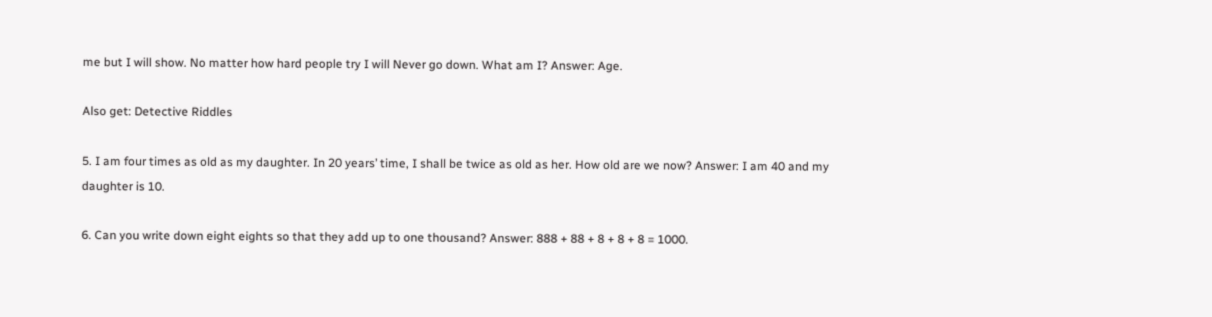me but I will show. No matter how hard people try I will Never go down. What am I? Answer: Age.

Also get: Detective Riddles

5. I am four times as old as my daughter. In 20 years’ time, I shall be twice as old as her. How old are we now? Answer: I am 40 and my daughter is 10.

6. Can you write down eight eights so that they add up to one thousand? Answer: 888 + 88 + 8 + 8 + 8 = 1000.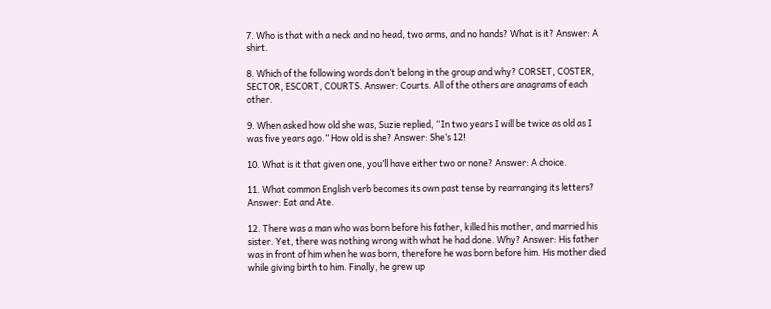7. Who is that with a neck and no head, two arms, and no hands? What is it? Answer: A shirt.

8. Which of the following words don’t belong in the group and why? CORSET, COSTER, SECTOR, ESCORT, COURTS. Answer: Courts. All of the others are anagrams of each other.

9. When asked how old she was, Suzie replied, “In two years I will be twice as old as I was five years ago.” How old is she? Answer: She’s 12!

10. What is it that given one, you’ll have either two or none? Answer: A choice.

11. What common English verb becomes its own past tense by rearranging its letters? Answer: Eat and Ate.

12. There was a man who was born before his father, killed his mother, and married his sister. Yet, there was nothing wrong with what he had done. Why? Answer: His father was in front of him when he was born, therefore he was born before him. His mother died while giving birth to him. Finally, he grew up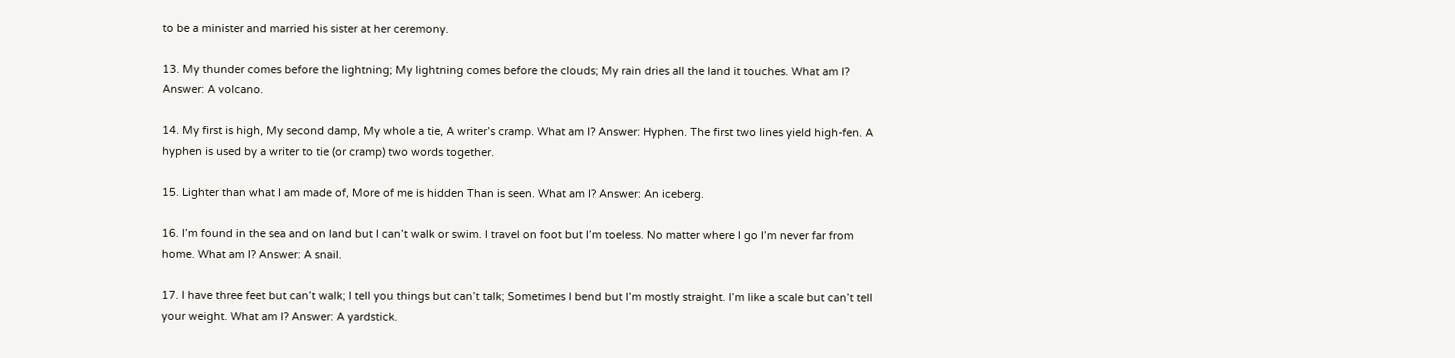to be a minister and married his sister at her ceremony.

13. My thunder comes before the lightning; My lightning comes before the clouds; My rain dries all the land it touches. What am I? Answer: A volcano.

14. My first is high, My second damp, My whole a tie, A writer’s cramp. What am I? Answer: Hyphen. The first two lines yield high-fen. A hyphen is used by a writer to tie (or cramp) two words together.

15. Lighter than what I am made of, More of me is hidden Than is seen. What am I? Answer: An iceberg.

16. I’m found in the sea and on land but I can’t walk or swim. I travel on foot but I’m toeless. No matter where I go I’m never far from home. What am I? Answer: A snail.

17. I have three feet but can’t walk; I tell you things but can’t talk; Sometimes I bend but I’m mostly straight. I’m like a scale but can’t tell your weight. What am I? Answer: A yardstick.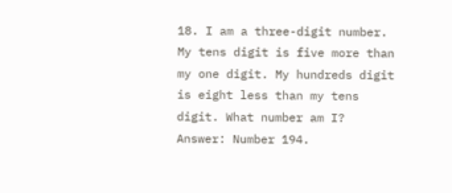18. I am a three-digit number. My tens digit is five more than my one digit. My hundreds digit is eight less than my tens digit. What number am I? Answer: Number 194.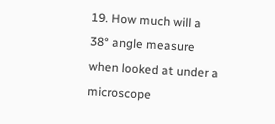19. How much will a 38° angle measure when looked at under a microscope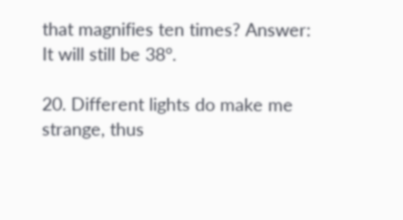that magnifies ten times? Answer: It will still be 38°.

20. Different lights do make me strange, thus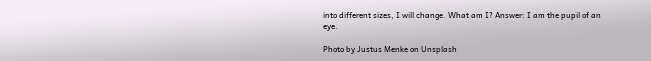into different sizes, I will change. What am I? Answer: I am the pupil of an eye.

Photo by Justus Menke on Unsplash